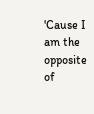'Cause I am the opposite of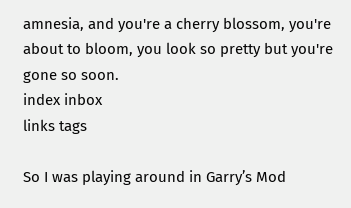amnesia, and you're a cherry blossom, you're about to bloom, you look so pretty but you're gone so soon.
index inbox
links tags

So I was playing around in Garry’s Mod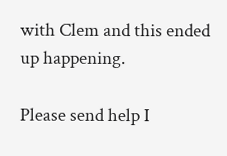with Clem and this ended up happening.

Please send help I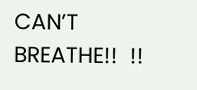CAN’T BREATHE!!  !!